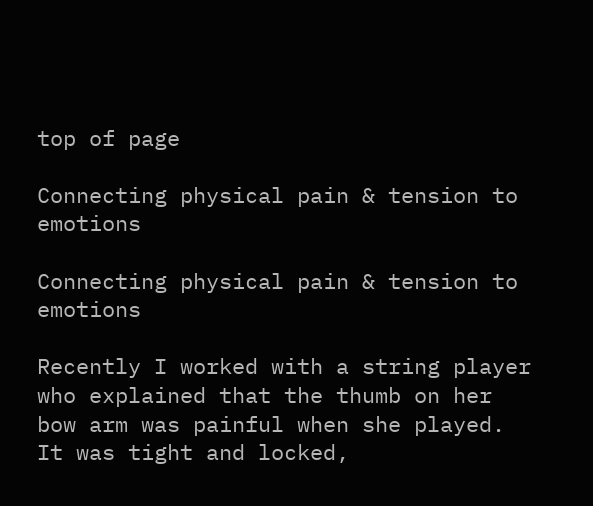top of page

Connecting physical pain & tension to emotions

Connecting physical pain & tension to emotions

Recently I worked with a string player who explained that the thumb on her bow arm was painful when she played. It was tight and locked,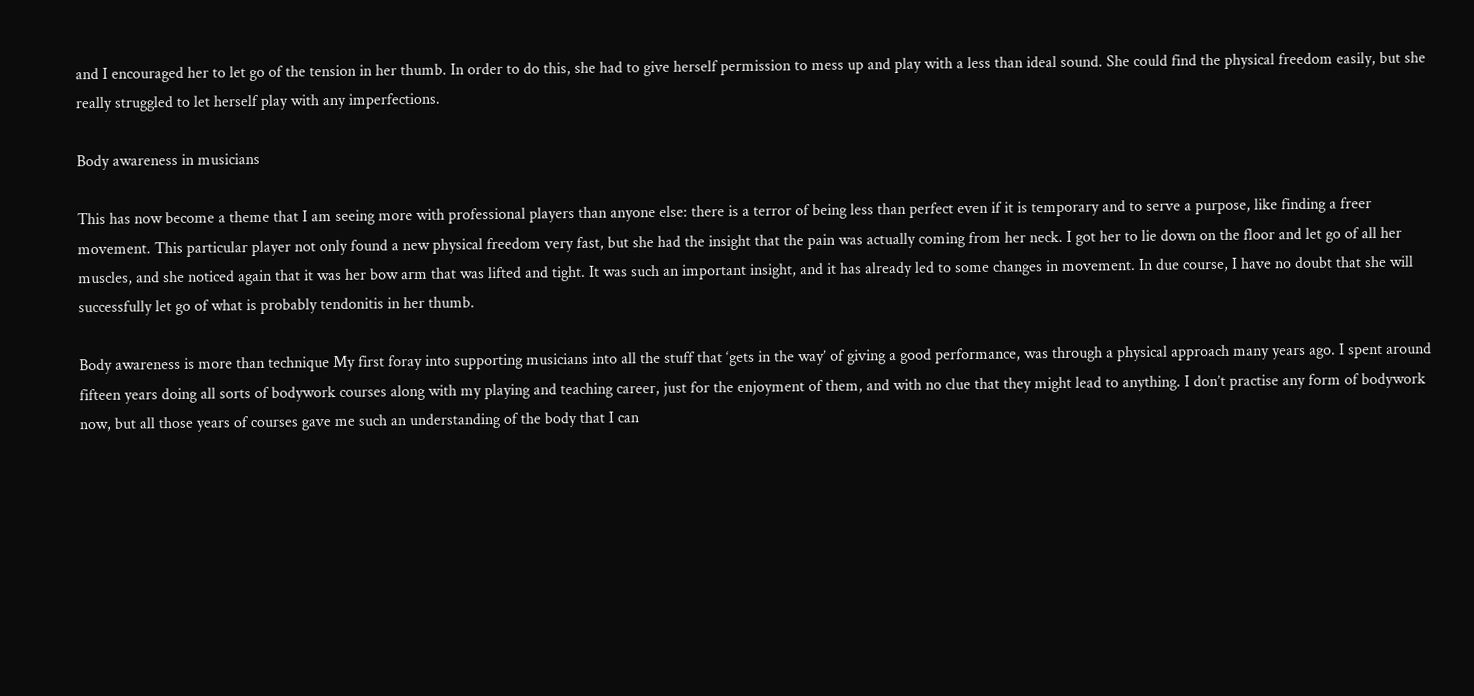and I encouraged her to let go of the tension in her thumb. In order to do this, she had to give herself permission to mess up and play with a less than ideal sound. She could find the physical freedom easily, but she really struggled to let herself play with any imperfections.

Body awareness in musicians

This has now become a theme that I am seeing more with professional players than anyone else: there is a terror of being less than perfect even if it is temporary and to serve a purpose, like finding a freer movement. This particular player not only found a new physical freedom very fast, but she had the insight that the pain was actually coming from her neck. I got her to lie down on the floor and let go of all her muscles, and she noticed again that it was her bow arm that was lifted and tight. It was such an important insight, and it has already led to some changes in movement. In due course, I have no doubt that she will successfully let go of what is probably tendonitis in her thumb.

Body awareness is more than technique My first foray into supporting musicians into all the stuff that ‘gets in the way’ of giving a good performance, was through a physical approach many years ago. I spent around fifteen years doing all sorts of bodywork courses along with my playing and teaching career, just for the enjoyment of them, and with no clue that they might lead to anything. I don’t practise any form of bodywork now, but all those years of courses gave me such an understanding of the body that I can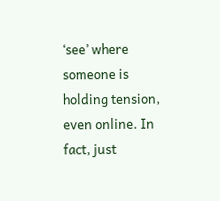‘see’ where someone is holding tension, even online. In fact, just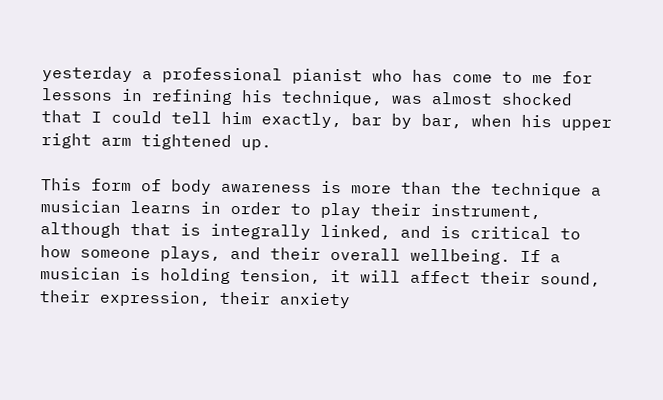yesterday a professional pianist who has come to me for lessons in refining his technique, was almost shocked that I could tell him exactly, bar by bar, when his upper right arm tightened up.

This form of body awareness is more than the technique a musician learns in order to play their instrument, although that is integrally linked, and is critical to how someone plays, and their overall wellbeing. If a musician is holding tension, it will affect their sound, their expression, their anxiety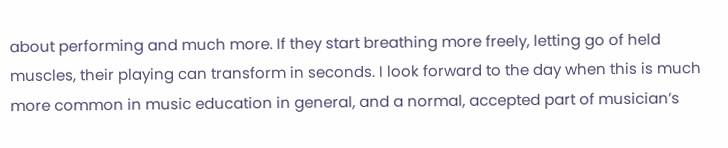about performing and much more. If they start breathing more freely, letting go of held muscles, their playing can transform in seconds. I look forward to the day when this is much more common in music education in general, and a normal, accepted part of musician’s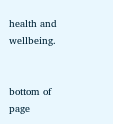health and wellbeing.


bottom of page